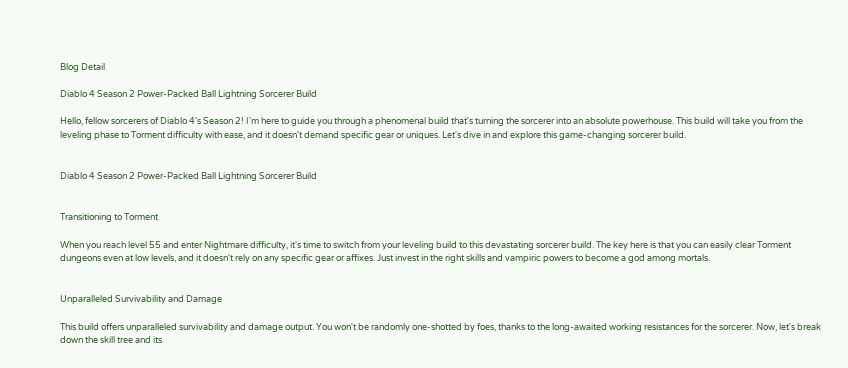Blog Detail

Diablo 4 Season 2 Power-Packed Ball Lightning Sorcerer Build

Hello, fellow sorcerers of Diablo 4's Season 2! I'm here to guide you through a phenomenal build that's turning the sorcerer into an absolute powerhouse. This build will take you from the leveling phase to Torment difficulty with ease, and it doesn't demand specific gear or uniques. Let's dive in and explore this game-changing sorcerer build.


Diablo 4 Season 2 Power-Packed Ball Lightning Sorcerer Build


Transitioning to Torment

When you reach level 55 and enter Nightmare difficulty, it's time to switch from your leveling build to this devastating sorcerer build. The key here is that you can easily clear Torment dungeons even at low levels, and it doesn't rely on any specific gear or affixes. Just invest in the right skills and vampiric powers to become a god among mortals.


Unparalleled Survivability and Damage

This build offers unparalleled survivability and damage output. You won't be randomly one-shotted by foes, thanks to the long-awaited working resistances for the sorcerer. Now, let's break down the skill tree and its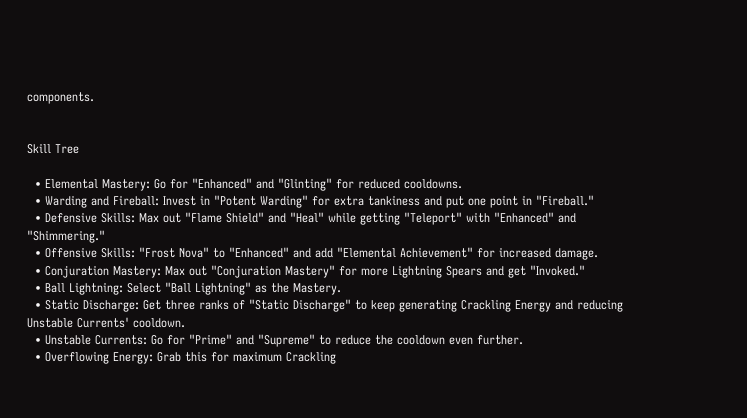components.


Skill Tree

  • Elemental Mastery: Go for "Enhanced" and "Glinting" for reduced cooldowns.
  • Warding and Fireball: Invest in "Potent Warding" for extra tankiness and put one point in "Fireball."
  • Defensive Skills: Max out "Flame Shield" and "Heal" while getting "Teleport" with "Enhanced" and "Shimmering."
  • Offensive Skills: "Frost Nova" to "Enhanced" and add "Elemental Achievement" for increased damage.
  • Conjuration Mastery: Max out "Conjuration Mastery" for more Lightning Spears and get "Invoked."
  • Ball Lightning: Select "Ball Lightning" as the Mastery.
  • Static Discharge: Get three ranks of "Static Discharge" to keep generating Crackling Energy and reducing Unstable Currents' cooldown.
  • Unstable Currents: Go for "Prime" and "Supreme" to reduce the cooldown even further.
  • Overflowing Energy: Grab this for maximum Crackling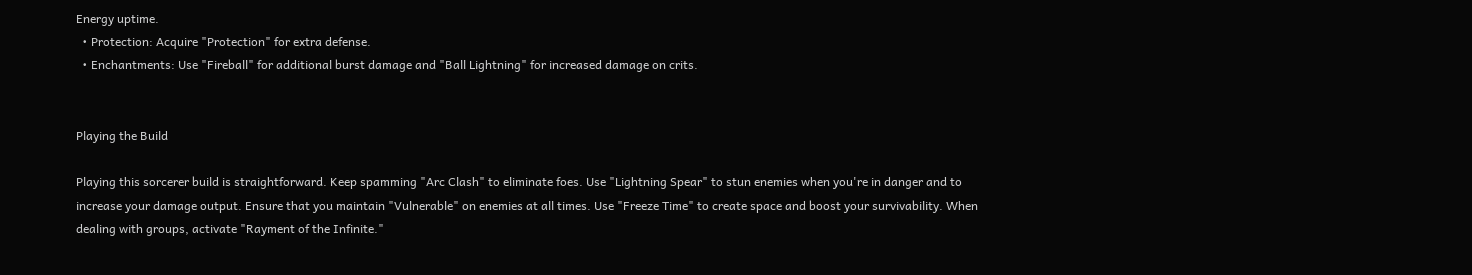Energy uptime.
  • Protection: Acquire "Protection" for extra defense.
  • Enchantments: Use "Fireball" for additional burst damage and "Ball Lightning" for increased damage on crits.


Playing the Build

Playing this sorcerer build is straightforward. Keep spamming "Arc Clash" to eliminate foes. Use "Lightning Spear" to stun enemies when you're in danger and to increase your damage output. Ensure that you maintain "Vulnerable" on enemies at all times. Use "Freeze Time" to create space and boost your survivability. When dealing with groups, activate "Rayment of the Infinite."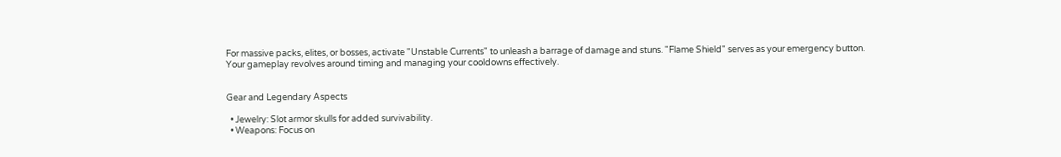For massive packs, elites, or bosses, activate "Unstable Currents" to unleash a barrage of damage and stuns. "Flame Shield" serves as your emergency button. Your gameplay revolves around timing and managing your cooldowns effectively.


Gear and Legendary Aspects

  • Jewelry: Slot armor skulls for added survivability.
  • Weapons: Focus on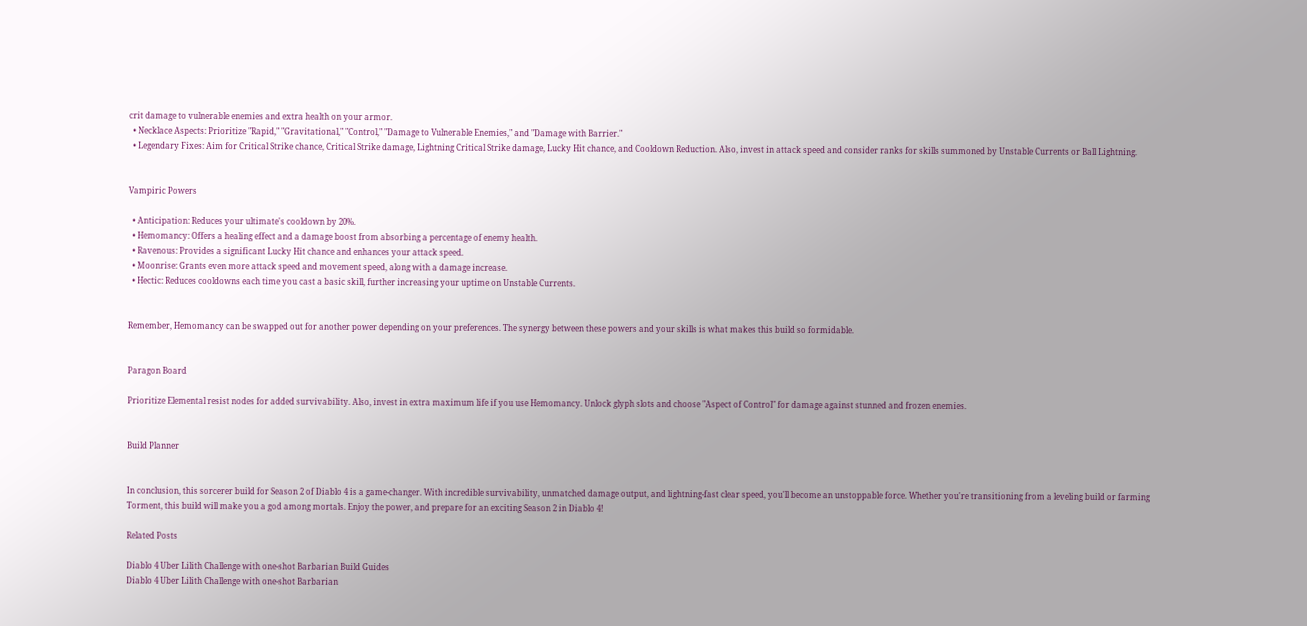crit damage to vulnerable enemies and extra health on your armor.
  • Necklace Aspects: Prioritize "Rapid," "Gravitational," "Control," "Damage to Vulnerable Enemies," and "Damage with Barrier."
  • Legendary Fixes: Aim for Critical Strike chance, Critical Strike damage, Lightning Critical Strike damage, Lucky Hit chance, and Cooldown Reduction. Also, invest in attack speed and consider ranks for skills summoned by Unstable Currents or Ball Lightning.


Vampiric Powers

  • Anticipation: Reduces your ultimate's cooldown by 20%.
  • Hemomancy: Offers a healing effect and a damage boost from absorbing a percentage of enemy health.
  • Ravenous: Provides a significant Lucky Hit chance and enhances your attack speed.
  • Moonrise: Grants even more attack speed and movement speed, along with a damage increase.
  • Hectic: Reduces cooldowns each time you cast a basic skill, further increasing your uptime on Unstable Currents.


Remember, Hemomancy can be swapped out for another power depending on your preferences. The synergy between these powers and your skills is what makes this build so formidable.


Paragon Board

Prioritize Elemental resist nodes for added survivability. Also, invest in extra maximum life if you use Hemomancy. Unlock glyph slots and choose "Aspect of Control" for damage against stunned and frozen enemies.


Build Planner


In conclusion, this sorcerer build for Season 2 of Diablo 4 is a game-changer. With incredible survivability, unmatched damage output, and lightning-fast clear speed, you'll become an unstoppable force. Whether you're transitioning from a leveling build or farming Torment, this build will make you a god among mortals. Enjoy the power, and prepare for an exciting Season 2 in Diablo 4!

Related Posts

Diablo 4 Uber Lilith Challenge with one-shot Barbarian Build Guides
Diablo 4 Uber Lilith Challenge with one-shot Barbarian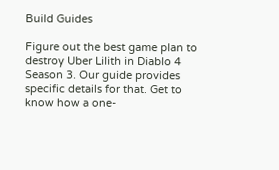Build Guides

Figure out the best game plan to destroy Uber Lilith in Diablo 4 Season 3. Our guide provides specific details for that. Get to know how a one-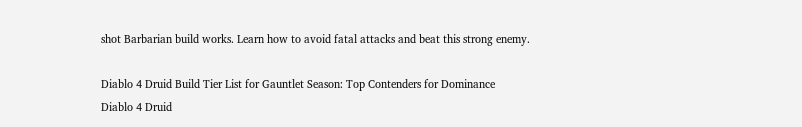shot Barbarian build works. Learn how to avoid fatal attacks and beat this strong enemy.

Diablo 4 Druid Build Tier List for Gauntlet Season: Top Contenders for Dominance
Diablo 4 Druid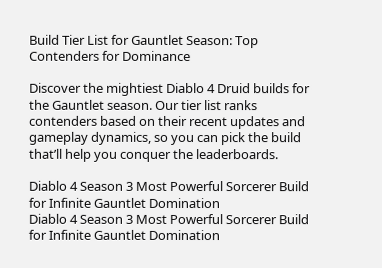Build Tier List for Gauntlet Season: Top Contenders for Dominance

Discover the mightiest Diablo 4 Druid builds for the Gauntlet season. Our tier list ranks contenders based on their recent updates and gameplay dynamics, so you can pick the build that’ll help you conquer the leaderboards.

Diablo 4 Season 3 Most Powerful Sorcerer Build for Infinite Gauntlet Domination
Diablo 4 Season 3 Most Powerful Sorcerer Build for Infinite Gauntlet Domination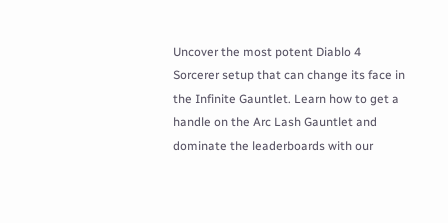Uncover the most potent Diablo 4 Sorcerer setup that can change its face in the Infinite Gauntlet. Learn how to get a handle on the Arc Lash Gauntlet and dominate the leaderboards with our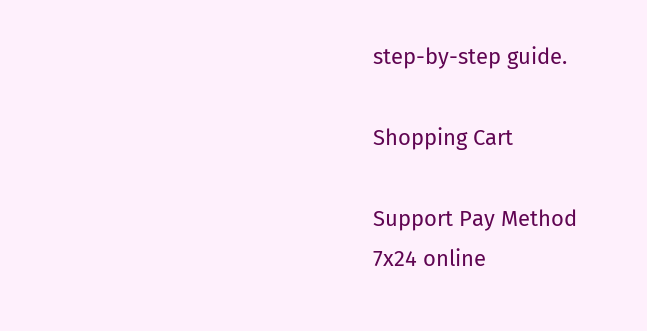step-by-step guide.

Shopping Cart

Support Pay Method
7x24 online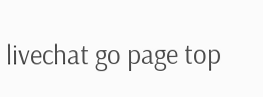livechat go page top